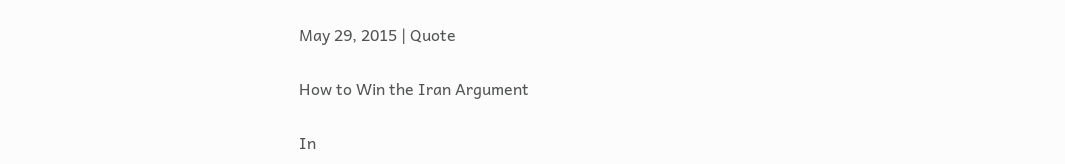May 29, 2015 | Quote

How to Win the Iran Argument

In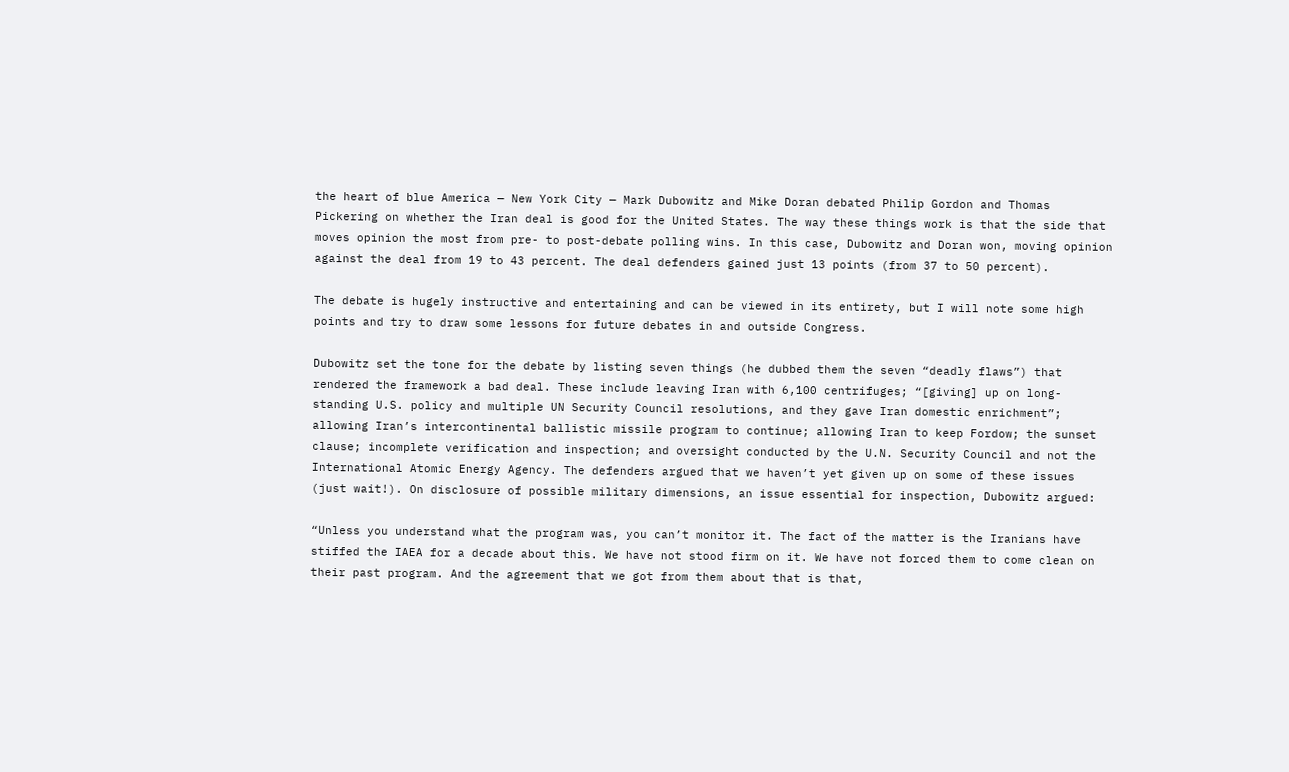the heart of blue America — New York City — Mark Dubowitz and Mike Doran debated Philip Gordon and Thomas Pickering on whether the Iran deal is good for the United States. The way these things work is that the side that moves opinion the most from pre- to post-debate polling wins. In this case, Dubowitz and Doran won, moving opinion against the deal from 19 to 43 percent. The deal defenders gained just 13 points (from 37 to 50 percent).

The debate is hugely instructive and entertaining and can be viewed in its entirety, but I will note some high points and try to draw some lessons for future debates in and outside Congress.

Dubowitz set the tone for the debate by listing seven things (he dubbed them the seven “deadly flaws”) that rendered the framework a bad deal. These include leaving Iran with 6,100 centrifuges; “[giving] up on long-standing U.S. policy and multiple UN Security Council resolutions, and they gave Iran domestic enrichment”; allowing Iran’s intercontinental ballistic missile program to continue; allowing Iran to keep Fordow; the sunset clause; incomplete verification and inspection; and oversight conducted by the U.N. Security Council and not the International Atomic Energy Agency. The defenders argued that we haven’t yet given up on some of these issues (just wait!). On disclosure of possible military dimensions, an issue essential for inspection, Dubowitz argued:

“Unless you understand what the program was, you can’t monitor it. The fact of the matter is the Iranians have stiffed the IAEA for a decade about this. We have not stood firm on it. We have not forced them to come clean on their past program. And the agreement that we got from them about that is that,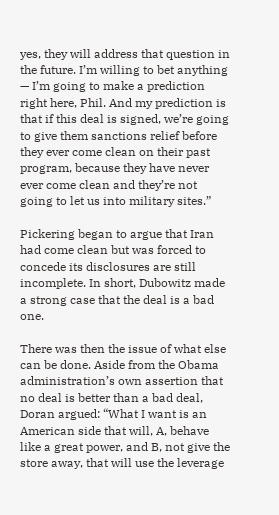yes, they will address that question in the future. I’m willing to bet anything — I’m going to make a prediction right here, Phil. And my prediction is that if this deal is signed, we’re going to give them sanctions relief before they ever come clean on their past program, because they have never ever come clean and they’re not going to let us into military sites.”

Pickering began to argue that Iran had come clean but was forced to concede its disclosures are still incomplete. In short, Dubowitz made a strong case that the deal is a bad one.

There was then the issue of what else can be done. Aside from the Obama administration’s own assertion that no deal is better than a bad deal, Doran argued: “What I want is an American side that will, A, behave like a great power, and B, not give the store away, that will use the leverage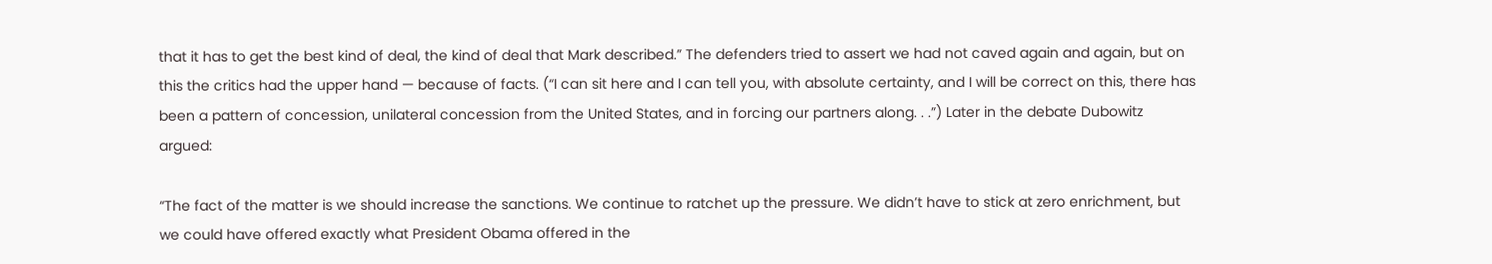that it has to get the best kind of deal, the kind of deal that Mark described.” The defenders tried to assert we had not caved again and again, but on this the critics had the upper hand — because of facts. (“I can sit here and I can tell you, with absolute certainty, and I will be correct on this, there has been a pattern of concession, unilateral concession from the United States, and in forcing our partners along. . .”) Later in the debate Dubowitz argued:

“The fact of the matter is we should increase the sanctions. We continue to ratchet up the pressure. We didn’t have to stick at zero enrichment, but we could have offered exactly what President Obama offered in the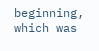beginning, which was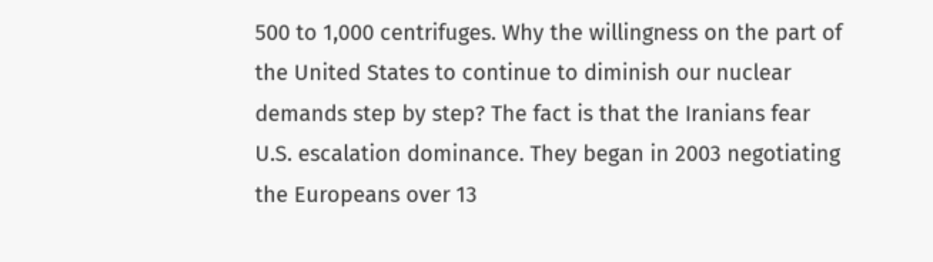500 to 1,000 centrifuges. Why the willingness on the part of the United States to continue to diminish our nuclear demands step by step? The fact is that the Iranians fear U.S. escalation dominance. They began in 2003 negotiating the Europeans over 13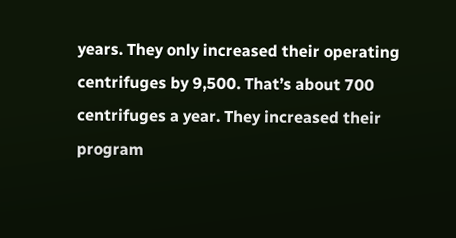years. They only increased their operating centrifuges by 9,500. That’s about 700 centrifuges a year. They increased their program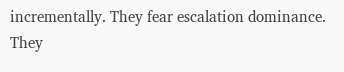incrementally. They fear escalation dominance. They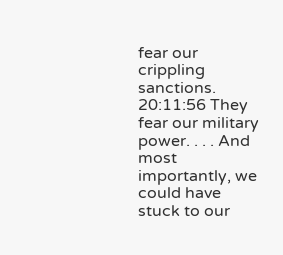fear our crippling sanctions. 20:11:56 They fear our military power. . . . And most importantly, we could have stuck to our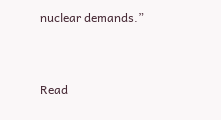nuclear demands.”


Read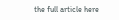the full article here